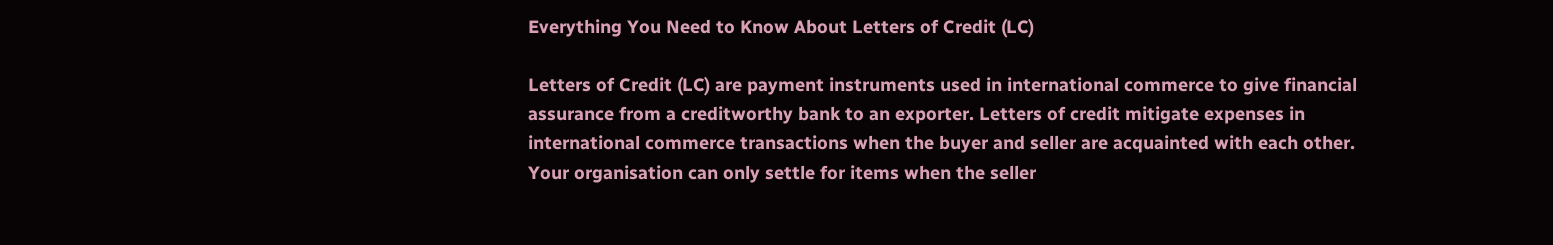Everything You Need to Know About Letters of Credit (LC)

Letters of Credit (LC) are payment instruments used in international commerce to give financial assurance from a creditworthy bank to an exporter. Letters of credit mitigate expenses in international commerce transactions when the buyer and seller are acquainted with each other. Your organisation can only settle for items when the seller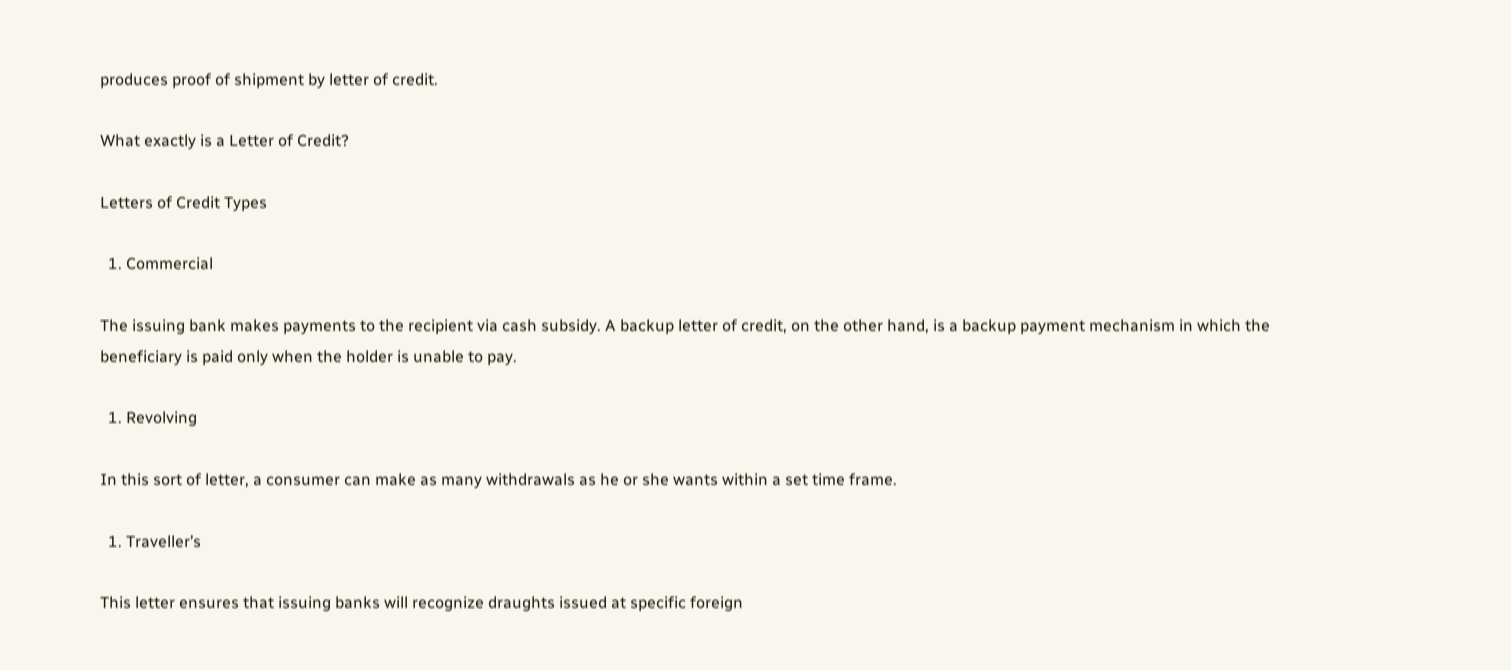produces proof of shipment by letter of credit.

What exactly is a Letter of Credit?

Letters of Credit Types

  1. Commercial

The issuing bank makes payments to the recipient via cash subsidy. A backup letter of credit, on the other hand, is a backup payment mechanism in which the beneficiary is paid only when the holder is unable to pay.

  1. Revolving

In this sort of letter, a consumer can make as many withdrawals as he or she wants within a set time frame.

  1. Traveller’s

This letter ensures that issuing banks will recognize draughts issued at specific foreign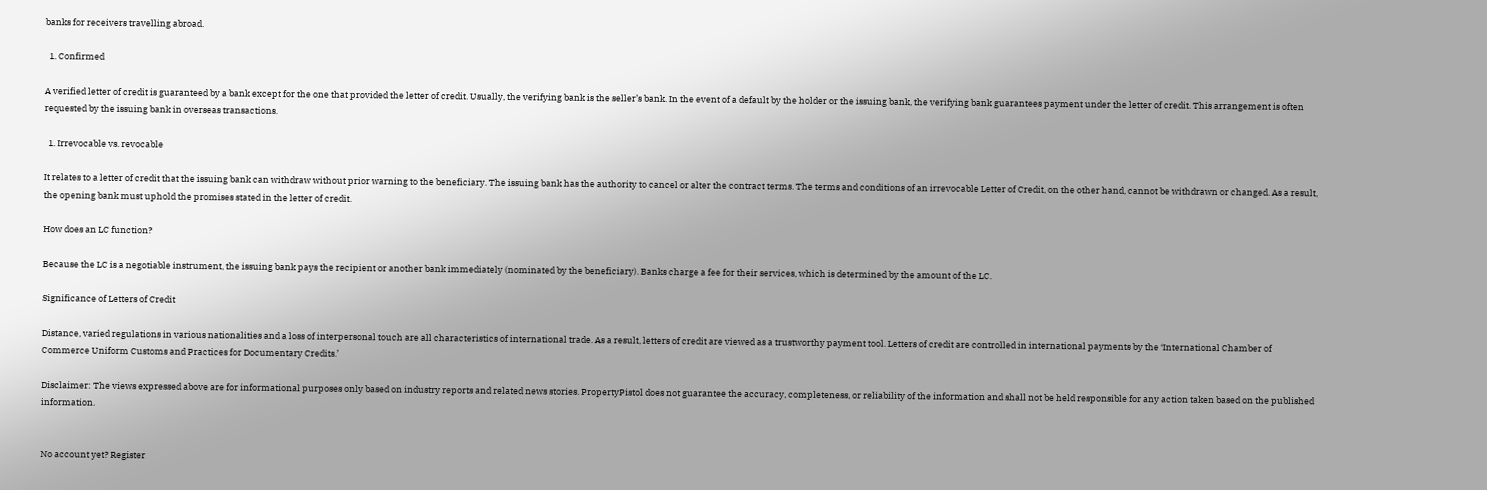banks for receivers travelling abroad.

  1. Confirmed

A verified letter of credit is guaranteed by a bank except for the one that provided the letter of credit. Usually, the verifying bank is the seller’s bank. In the event of a default by the holder or the issuing bank, the verifying bank guarantees payment under the letter of credit. This arrangement is often requested by the issuing bank in overseas transactions.

  1. Irrevocable vs. revocable

It relates to a letter of credit that the issuing bank can withdraw without prior warning to the beneficiary. The issuing bank has the authority to cancel or alter the contract terms. The terms and conditions of an irrevocable Letter of Credit, on the other hand, cannot be withdrawn or changed. As a result, the opening bank must uphold the promises stated in the letter of credit.

How does an LC function?

Because the LC is a negotiable instrument, the issuing bank pays the recipient or another bank immediately (nominated by the beneficiary). Banks charge a fee for their services, which is determined by the amount of the LC.

Significance of Letters of Credit

Distance, varied regulations in various nationalities and a loss of interpersonal touch are all characteristics of international trade. As a result, letters of credit are viewed as a trustworthy payment tool. Letters of credit are controlled in international payments by the ‘International Chamber of Commerce Uniform Customs and Practices for Documentary Credits.’

Disclaimer: The views expressed above are for informational purposes only based on industry reports and related news stories. PropertyPistol does not guarantee the accuracy, completeness, or reliability of the information and shall not be held responsible for any action taken based on the published information.


No account yet? Register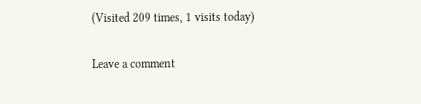(Visited 209 times, 1 visits today)

Leave a comment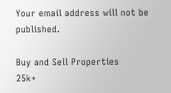Your email address will not be published.

Buy and Sell Properties
25k+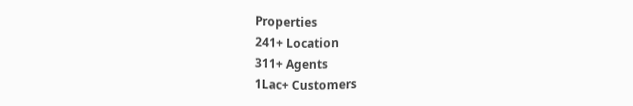Properties
241+ Location
311+ Agents
1Lac+ Customers